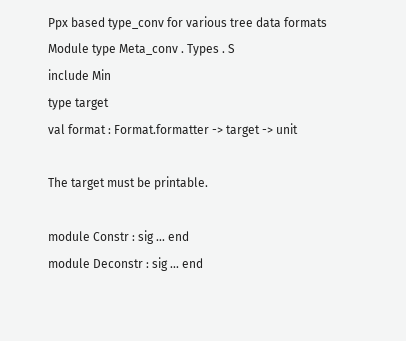Ppx based type_conv for various tree data formats
Module type Meta_conv . Types . S
include Min
type target
val format : Format.formatter -> target -> unit

The target must be printable.

module Constr : sig ... end
module Deconstr : sig ... end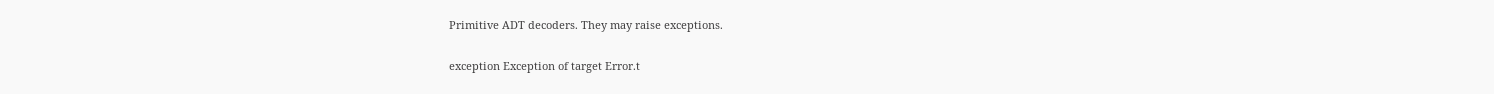Primitive ADT decoders. They may raise exceptions.

exception Exception of target Error.t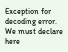Exception for decoding error. We must declare here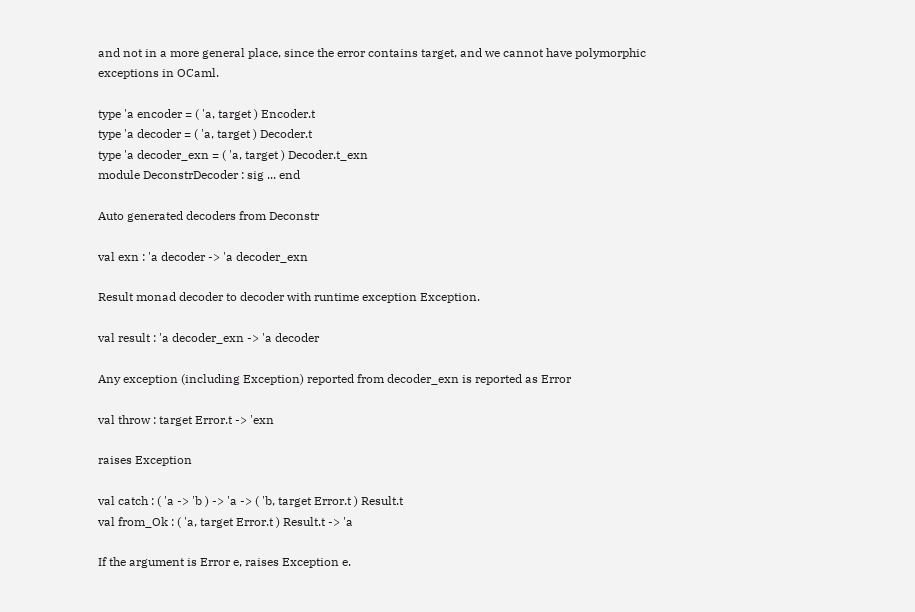and not in a more general place, since the error contains target, and we cannot have polymorphic exceptions in OCaml.

type 'a encoder = ( 'a, target ) Encoder.t
type 'a decoder = ( 'a, target ) Decoder.t
type 'a decoder_exn = ( 'a, target ) Decoder.t_exn
module DeconstrDecoder : sig ... end

Auto generated decoders from Deconstr

val exn : 'a decoder -> 'a decoder_exn

Result monad decoder to decoder with runtime exception Exception.

val result : 'a decoder_exn -> 'a decoder

Any exception (including Exception) reported from decoder_exn is reported as Error

val throw : target Error.t -> 'exn

raises Exception

val catch : ( 'a -> 'b ) -> 'a -> ( 'b, target Error.t ) Result.t
val from_Ok : ( 'a, target Error.t ) Result.t -> 'a

If the argument is Error e, raises Exception e.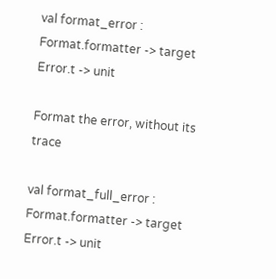val format_error : Format.formatter -> target Error.t -> unit

Format the error, without its trace

val format_full_error : Format.formatter -> target Error.t -> unit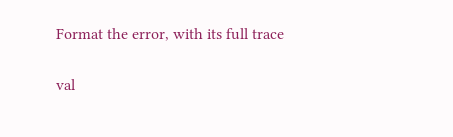Format the error, with its full trace

val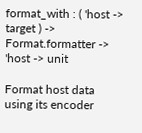format_with : ( 'host -> target ) -> Format.formatter -> 'host -> unit

Format host data using its encoder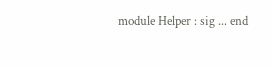module Helper : sig ... end